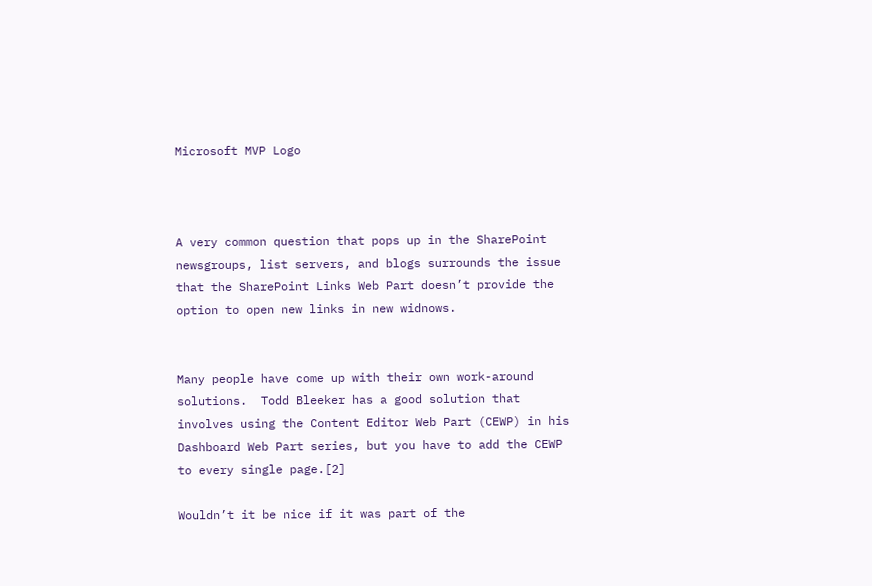Microsoft MVP Logo



A very common question that pops up in the SharePoint newsgroups, list servers, and blogs surrounds the issue that the SharePoint Links Web Part doesn’t provide the option to open new links in new widnows.


Many people have come up with their own work-around solutions.  Todd Bleeker has a good solution that involves using the Content Editor Web Part (CEWP) in his Dashboard Web Part series, but you have to add the CEWP to every single page.[2]

Wouldn’t it be nice if it was part of the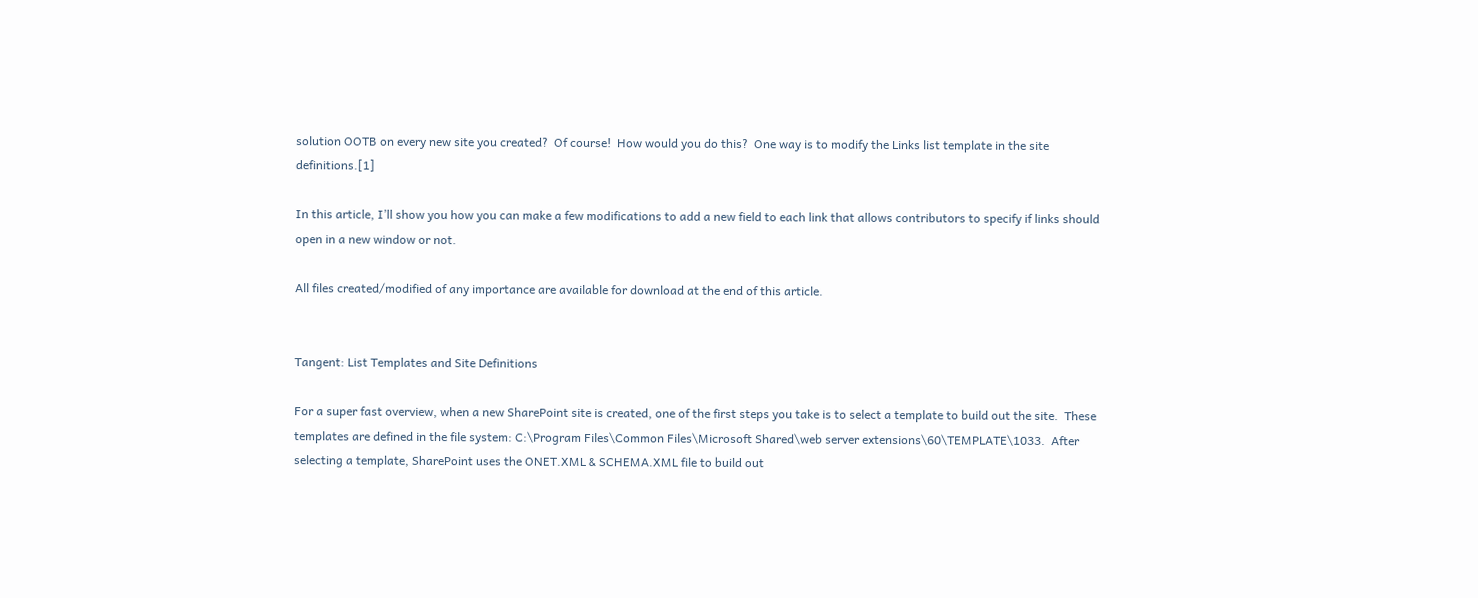solution OOTB on every new site you created?  Of course!  How would you do this?  One way is to modify the Links list template in the site definitions.[1]

In this article, I’ll show you how you can make a few modifications to add a new field to each link that allows contributors to specify if links should open in a new window or not.

All files created/modified of any importance are available for download at the end of this article.


Tangent: List Templates and Site Definitions

For a super fast overview, when a new SharePoint site is created, one of the first steps you take is to select a template to build out the site.  These templates are defined in the file system: C:\Program Files\Common Files\Microsoft Shared\web server extensions\60\TEMPLATE\1033.  After selecting a template, SharePoint uses the ONET.XML & SCHEMA.XML file to build out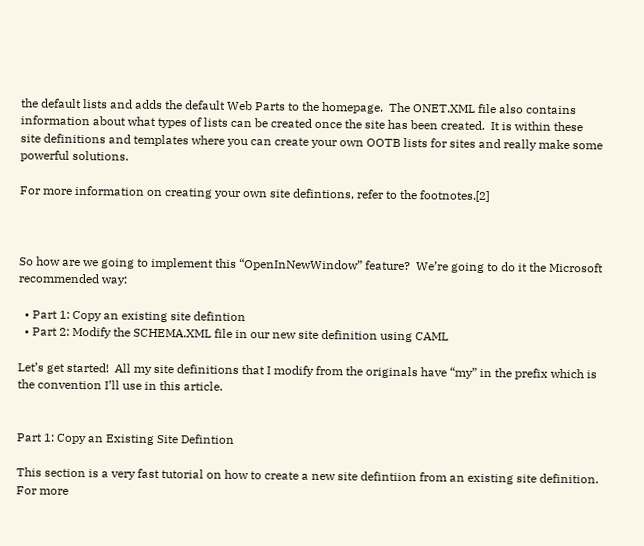the default lists and adds the default Web Parts to the homepage.  The ONET.XML file also contains information about what types of lists can be created once the site has been created.  It is within these site definitions and templates where you can create your own OOTB lists for sites and really make some powerful solutions.

For more information on creating your own site defintions, refer to the footnotes.[2]



So how are we going to implement this “OpenInNewWindow” feature?  We’re going to do it the Microsoft recommended way:

  • Part 1: Copy an existing site defintion
  • Part 2: Modify the SCHEMA.XML file in our new site definition using CAML

Let’s get started!  All my site definitions that I modify from the originals have “my” in the prefix which is the convention I’ll use in this article.


Part 1: Copy an Existing Site Defintion

This section is a very fast tutorial on how to create a new site defintiion from an existing site definition.  For more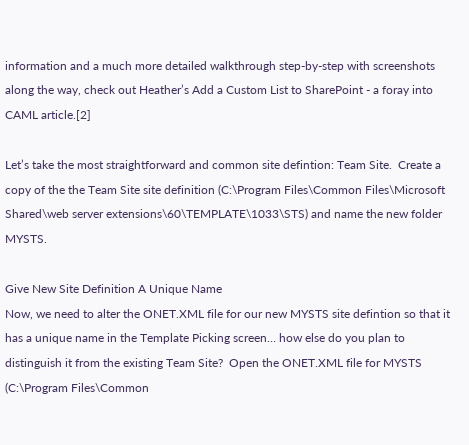information and a much more detailed walkthrough step-by-step with screenshots along the way, check out Heather’s Add a Custom List to SharePoint - a foray into CAML article.[2]

Let’s take the most straightforward and common site defintion: Team Site.  Create a copy of the the Team Site site definition (C:\Program Files\Common Files\Microsoft Shared\web server extensions\60\TEMPLATE\1033\STS) and name the new folder MYSTS.

Give New Site Definition A Unique Name
Now, we need to alter the ONET.XML file for our new MYSTS site defintion so that it has a unique name in the Template Picking screen… how else do you plan to distinguish it from the existing Team Site?  Open the ONET.XML file for MYSTS (C:\Program Files\Common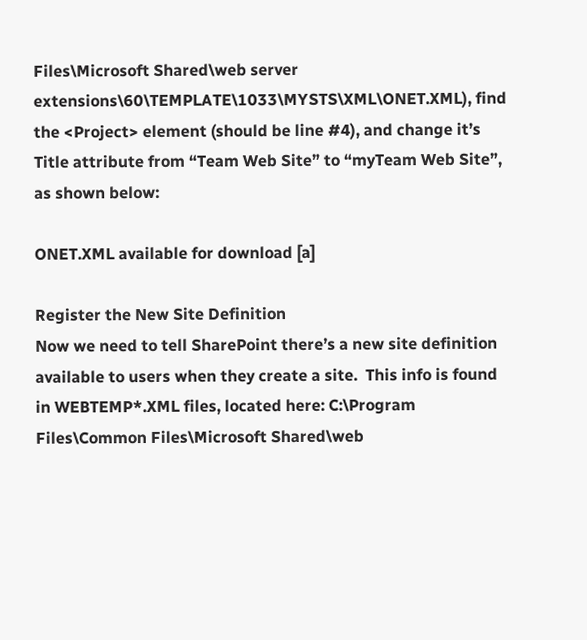Files\Microsoft Shared\web server extensions\60\TEMPLATE\1033\MYSTS\XML\ONET.XML), find the <Project> element (should be line #4), and change it’s Title attribute from “Team Web Site” to “myTeam Web Site”, as shown below:

ONET.XML available for download [a]

Register the New Site Definition
Now we need to tell SharePoint there’s a new site definition available to users when they create a site.  This info is found in WEBTEMP*.XML files, located here: C:\Program Files\Common Files\Microsoft Shared\web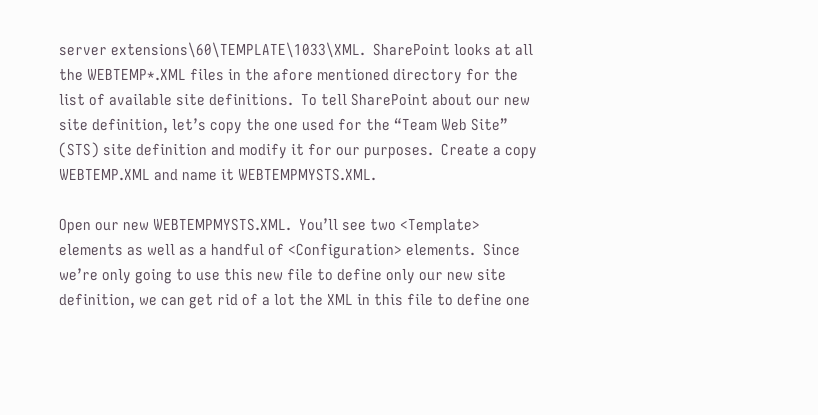server extensions\60\TEMPLATE\1033\XML.  SharePoint looks at all the WEBTEMP*.XML files in the afore mentioned directory for the list of available site definitions.  To tell SharePoint about our new site definition, let’s copy the one used for the “Team Web Site” (STS) site definition and modify it for our purposes.  Create a copy WEBTEMP.XML and name it WEBTEMPMYSTS.XML.

Open our new WEBTEMPMYSTS.XML.  You’ll see two <Template> elements as well as a handful of <Configuration> elements.  Since we’re only going to use this new file to define only our new site definition, we can get rid of a lot the XML in this file to define one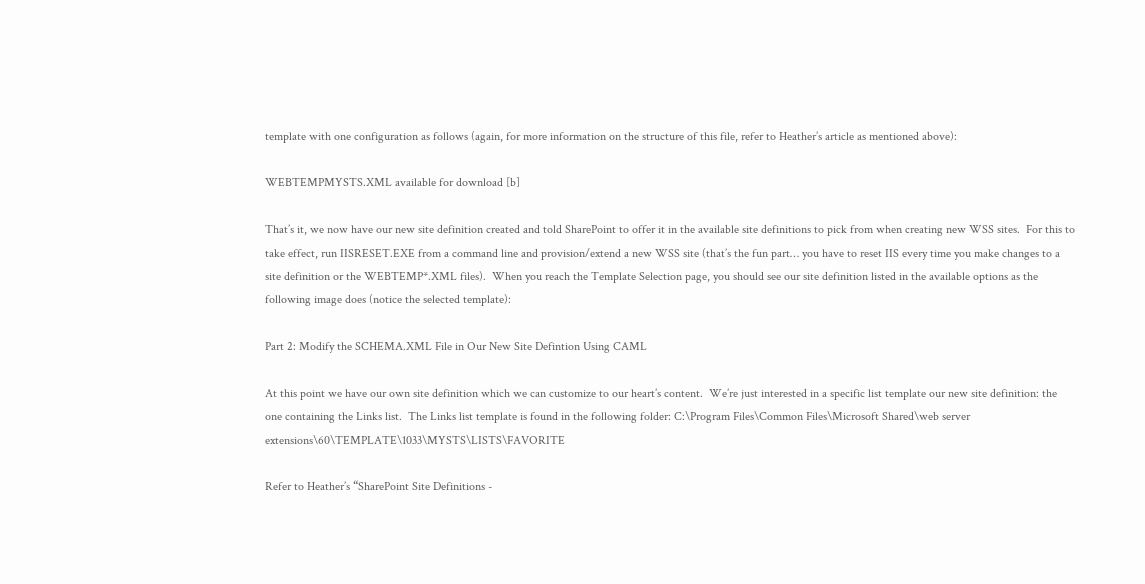template with one configuration as follows (again, for more information on the structure of this file, refer to Heather’s article as mentioned above):

WEBTEMPMYSTS.XML available for download [b]

That’s it, we now have our new site definition created and told SharePoint to offer it in the available site definitions to pick from when creating new WSS sites.  For this to take effect, run IISRESET.EXE from a command line and provision/extend a new WSS site (that’s the fun part… you have to reset IIS every time you make changes to a site definition or the WEBTEMP*.XML files).  When you reach the Template Selection page, you should see our site definition listed in the available options as the following image does (notice the selected template):

Part 2: Modify the SCHEMA.XML File in Our New Site Defintion Using CAML

At this point we have our own site definition which we can customize to our heart’s content.  We’re just interested in a specific list template our new site definition: the one containing the Links list.  The Links list template is found in the following folder: C:\Program Files\Common Files\Microsoft Shared\web server extensions\60\TEMPLATE\1033\MYSTS\LISTS\FAVORITE

Refer to Heather’s “SharePoint Site Definitions -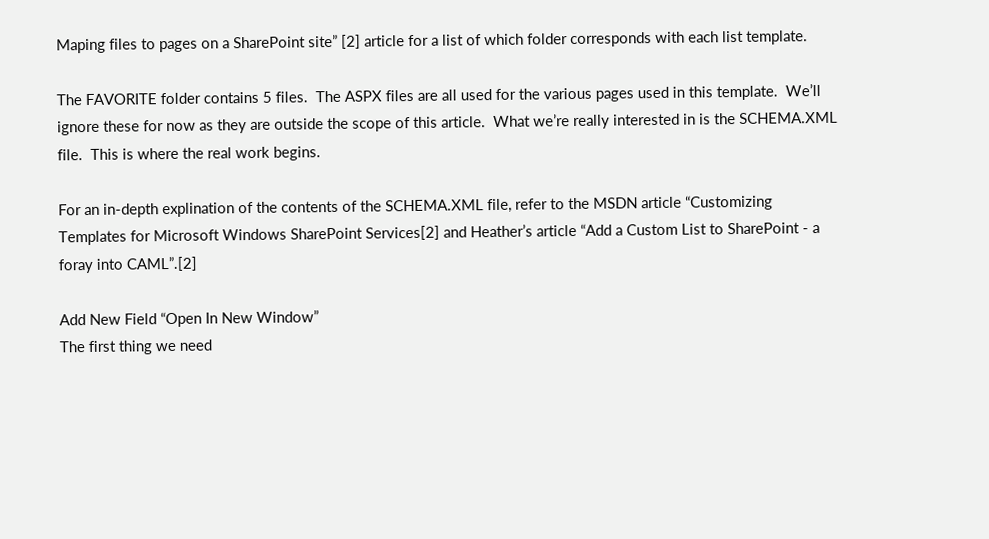Maping files to pages on a SharePoint site” [2] article for a list of which folder corresponds with each list template.

The FAVORITE folder contains 5 files.  The ASPX files are all used for the various pages used in this template.  We’ll ignore these for now as they are outside the scope of this article.  What we’re really interested in is the SCHEMA.XML file.  This is where the real work begins.

For an in-depth explination of the contents of the SCHEMA.XML file, refer to the MSDN article “Customizing Templates for Microsoft Windows SharePoint Services[2] and Heather’s article “Add a Custom List to SharePoint - a foray into CAML”.[2]

Add New Field “Open In New Window”
The first thing we need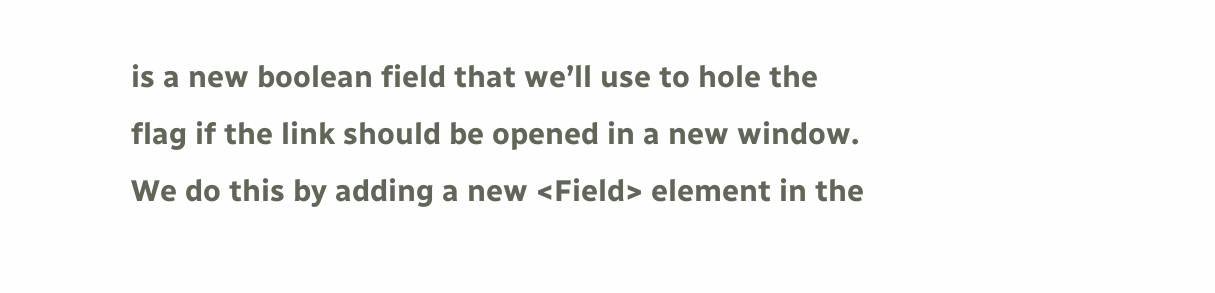is a new boolean field that we’ll use to hole the flag if the link should be opened in a new window.  We do this by adding a new <Field> element in the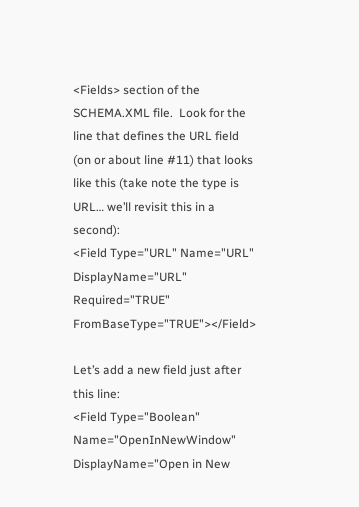<Fields> section of the SCHEMA.XML file.  Look for the line that defines the URL field (on or about line #11) that looks like this (take note the type is URL… we’ll revisit this in a second):
<Field Type="URL" Name="URL" DisplayName="URL" Required="TRUE" FromBaseType="TRUE"></Field>

Let’s add a new field just after this line:
<Field Type="Boolean" Name="OpenInNewWindow" DisplayName="Open in New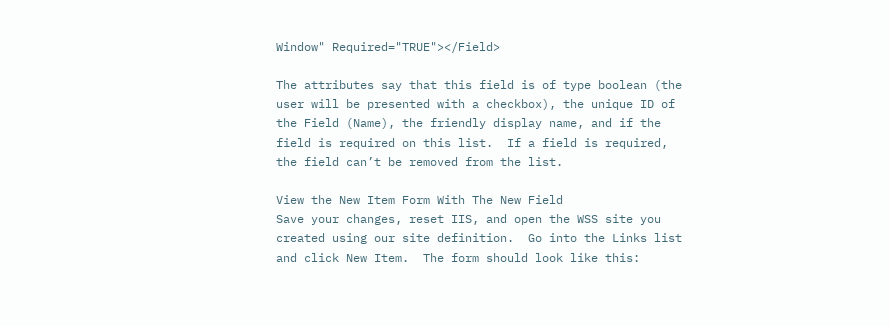Window" Required="TRUE"></Field>

The attributes say that this field is of type boolean (the user will be presented with a checkbox), the unique ID of the Field (Name), the friendly display name, and if the field is required on this list.  If a field is required, the field can’t be removed from the list.

View the New Item Form With The New Field
Save your changes, reset IIS, and open the WSS site you created using our site definition.  Go into the Links list and click New Item.  The form should look like this: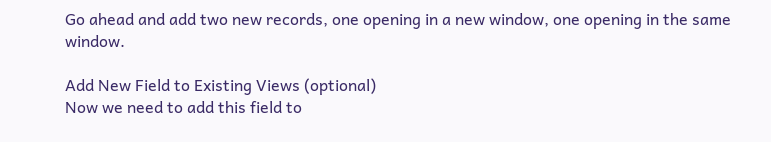Go ahead and add two new records, one opening in a new window, one opening in the same window.

Add New Field to Existing Views (optional)
Now we need to add this field to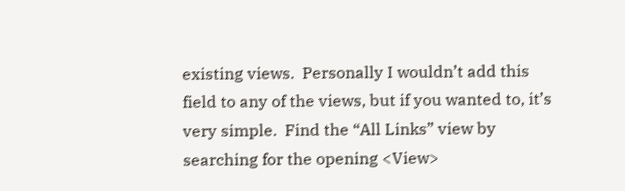existing views.  Personally I wouldn’t add this field to any of the views, but if you wanted to, it’s very simple.  Find the “All Links” view by searching for the opening <View>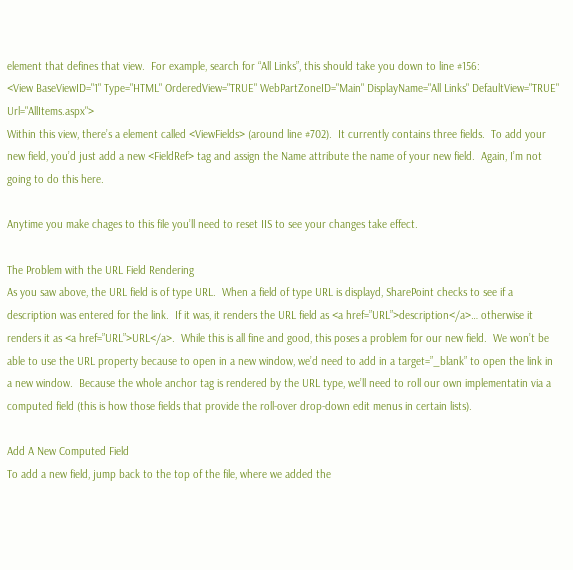element that defines that view.  For example, search for “All Links”, this should take you down to line #156:
<View BaseViewID="1" Type="HTML" OrderedView="TRUE" WebPartZoneID="Main" DisplayName="All Links" DefaultView="TRUE" Url="AllItems.aspx">
Within this view, there’s a element called <ViewFields> (around line #702).  It currently contains three fields.  To add your new field, you’d just add a new <FieldRef> tag and assign the Name attribute the name of your new field.  Again, I’m not going to do this here.

Anytime you make chages to this file you’ll need to reset IIS to see your changes take effect.

The Problem with the URL Field Rendering
As you saw above, the URL field is of type URL.  When a field of type URL is displayd, SharePoint checks to see if a description was entered for the link.  If it was, it renders the URL field as <a href=”URL”>description</a>… otherwise it renders it as <a href=”URL”>URL</a>.  While this is all fine and good, this poses a problem for our new field.  We won’t be able to use the URL property because to open in a new window, we’d need to add in a target=”_blank” to open the link in a new window.  Because the whole anchor tag is rendered by the URL type, we’ll need to roll our own implementatin via a computed field (this is how those fields that provide the roll-over drop-down edit menus in certain lists).

Add A New Computed Field
To add a new field, jump back to the top of the file, where we added the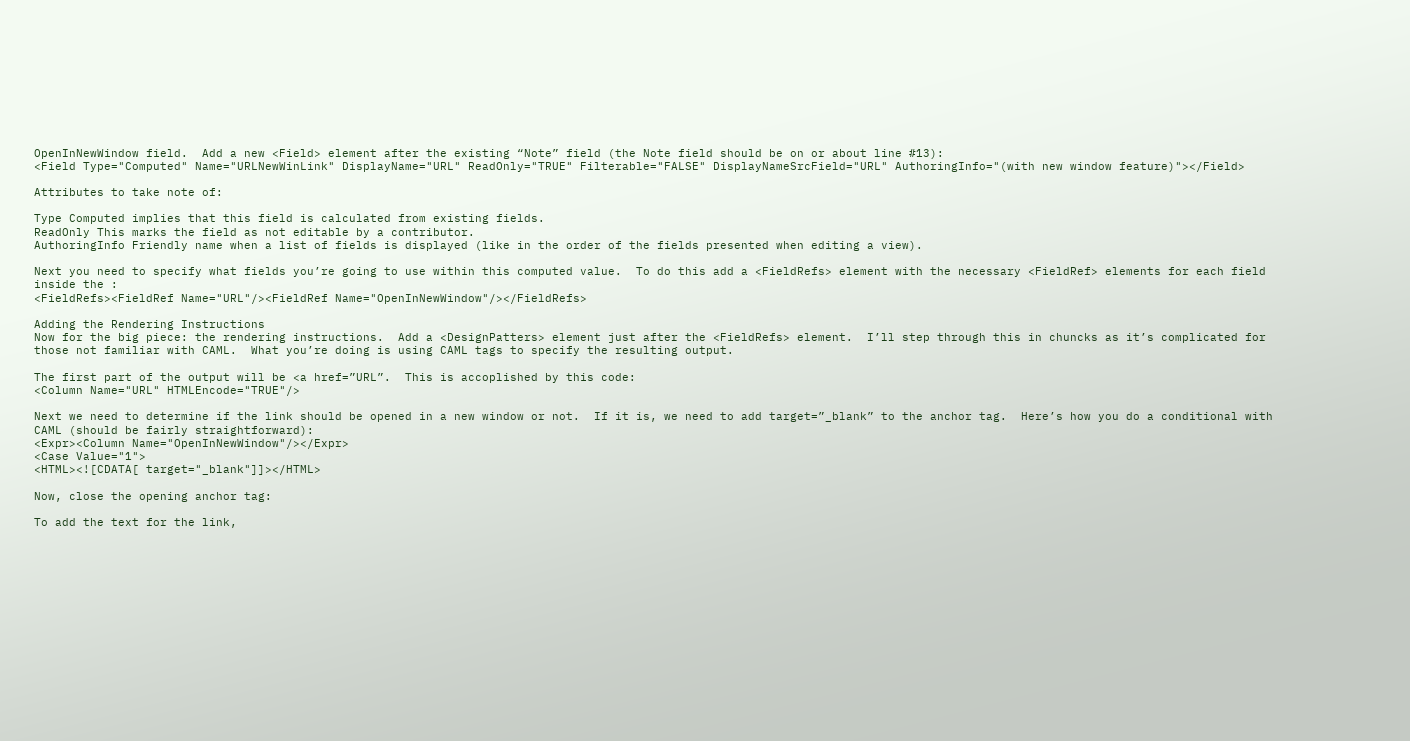OpenInNewWindow field.  Add a new <Field> element after the existing “Note” field (the Note field should be on or about line #13):
<Field Type="Computed" Name="URLNewWinLink" DisplayName="URL" ReadOnly="TRUE" Filterable="FALSE" DisplayNameSrcField="URL" AuthoringInfo="(with new window feature)"></Field>

Attributes to take note of:

Type Computed implies that this field is calculated from existing fields.
ReadOnly This marks the field as not editable by a contributor.
AuthoringInfo Friendly name when a list of fields is displayed (like in the order of the fields presented when editing a view).

Next you need to specify what fields you’re going to use within this computed value.  To do this add a <FieldRefs> element with the necessary <FieldRef> elements for each field inside the :
<FieldRefs><FieldRef Name="URL"/><FieldRef Name="OpenInNewWindow"/></FieldRefs>

Adding the Rendering Instructions
Now for the big piece: the rendering instructions.  Add a <DesignPatters> element just after the <FieldRefs> element.  I’ll step through this in chuncks as it’s complicated for those not familiar with CAML.  What you’re doing is using CAML tags to specify the resulting output.

The first part of the output will be <a href=”URL”.  This is accoplished by this code:
<Column Name="URL" HTMLEncode="TRUE"/>

Next we need to determine if the link should be opened in a new window or not.  If it is, we need to add target=”_blank” to the anchor tag.  Here’s how you do a conditional with CAML (should be fairly straightforward):
<Expr><Column Name="OpenInNewWindow"/></Expr>
<Case Value="1">
<HTML><![CDATA[ target="_blank"]]></HTML>

Now, close the opening anchor tag:

To add the text for the link,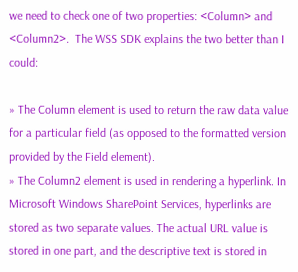we need to check one of two properties: <Column> and <Column2>.  The WSS SDK explains the two better than I could:

» The Column element is used to return the raw data value for a particular field (as opposed to the formatted version provided by the Field element).
» The Column2 element is used in rendering a hyperlink. In Microsoft Windows SharePoint Services, hyperlinks are stored as two separate values. The actual URL value is stored in one part, and the descriptive text is stored in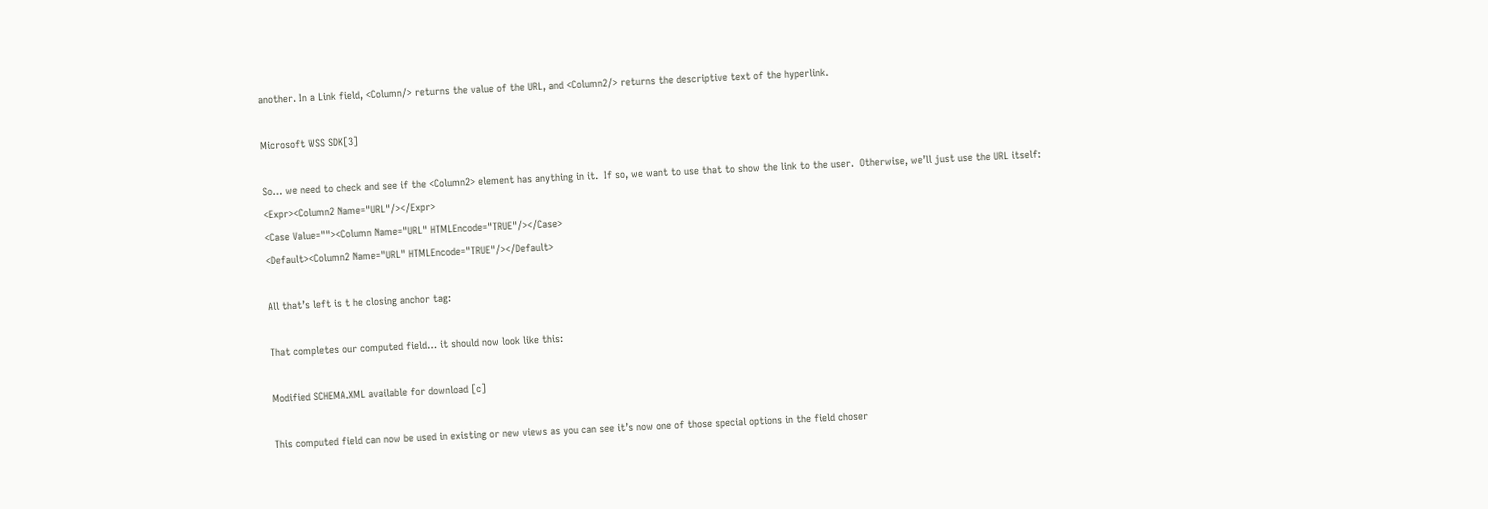another. In a Link field, <Column/> returns the value of the URL, and <Column2/> returns the descriptive text of the hyperlink.

Microsoft WSS SDK[3]

So… we need to check and see if the <Column2> element has anything in it.  If so, we want to use that to show the link to the user.  Otherwise, we’ll just use the URL itself:
<Expr><Column2 Name="URL"/></Expr>
<Case Value=""><Column Name="URL" HTMLEncode="TRUE"/></Case>
<Default><Column2 Name="URL" HTMLEncode="TRUE"/></Default>

All that’s left is t he closing anchor tag:

That completes our computed field… it should now look like this:

Modified SCHEMA.XML available for download [c]

This computed field can now be used in existing or new views as you can see it’s now one of those special options in the field choser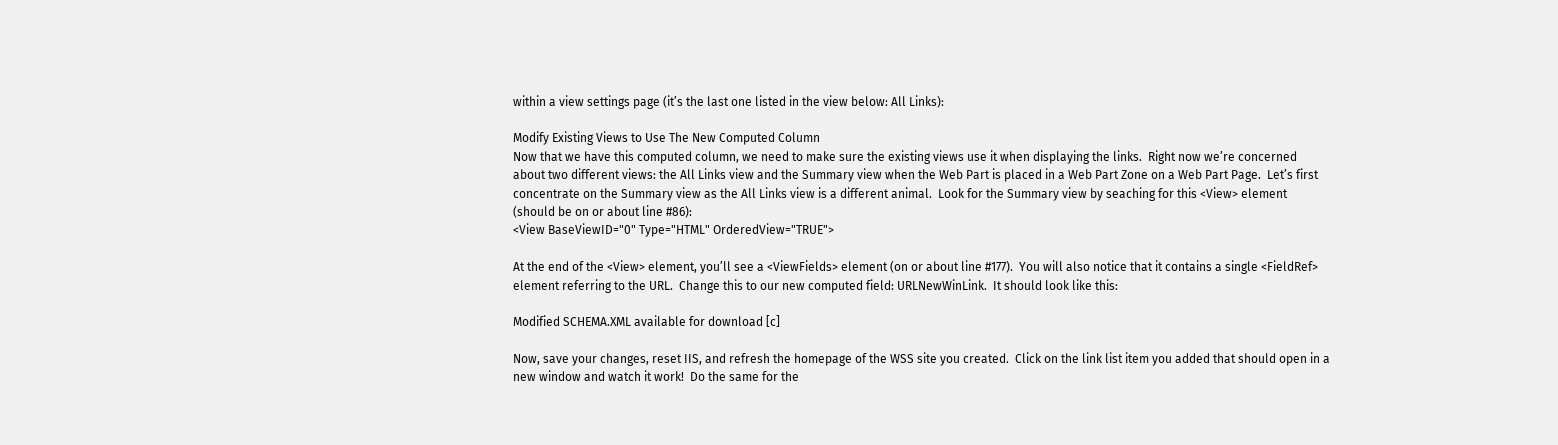within a view settings page (it’s the last one listed in the view below: All Links):

Modify Existing Views to Use The New Computed Column
Now that we have this computed column, we need to make sure the existing views use it when displaying the links.  Right now we’re concerned about two different views: the All Links view and the Summary view when the Web Part is placed in a Web Part Zone on a Web Part Page.  Let’s first concentrate on the Summary view as the All Links view is a different animal.  Look for the Summary view by seaching for this <View> element (should be on or about line #86):
<View BaseViewID="0" Type="HTML" OrderedView="TRUE">

At the end of the <View> element, you’ll see a <ViewFields> element (on or about line #177).  You will also notice that it contains a single <FieldRef> element referring to the URL.  Change this to our new computed field: URLNewWinLink.  It should look like this:

Modified SCHEMA.XML available for download [c]

Now, save your changes, reset IIS, and refresh the homepage of the WSS site you created.  Click on the link list item you added that should open in a new window and watch it work!  Do the same for the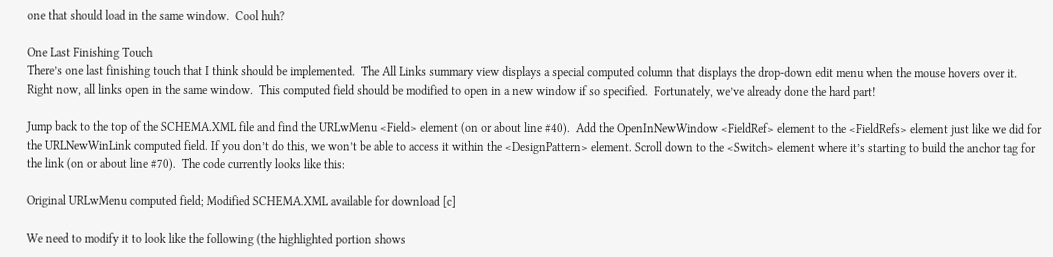one that should load in the same window.  Cool huh?

One Last Finishing Touch
There’s one last finishing touch that I think should be implemented.  The All Links summary view displays a special computed column that displays the drop-down edit menu when the mouse hovers over it.  Right now, all links open in the same window.  This computed field should be modified to open in a new window if so specified.  Fortunately, we’ve already done the hard part!

Jump back to the top of the SCHEMA.XML file and find the URLwMenu <Field> element (on or about line #40).  Add the OpenInNewWindow <FieldRef> element to the <FieldRefs> element just like we did for the URLNewWinLink computed field. If you don’t do this, we won’t be able to access it within the <DesignPattern> element. Scroll down to the <Switch> element where it’s starting to build the anchor tag for the link (on or about line #70).  The code currently looks like this:

Original URLwMenu computed field; Modified SCHEMA.XML available for download [c]

We need to modify it to look like the following (the highlighted portion shows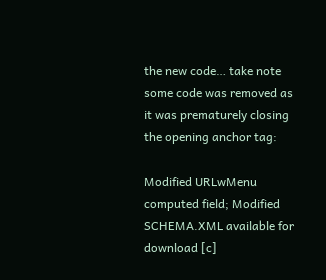the new code… take note some code was removed as it was prematurely closing the opening anchor tag:

Modified URLwMenu computed field; Modified SCHEMA.XML available for download [c]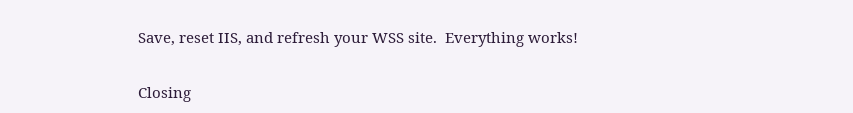Save, reset IIS, and refresh your WSS site.  Everything works!


Closing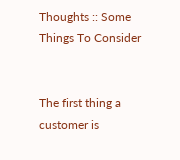Thoughts :: Some Things To Consider


The first thing a customer is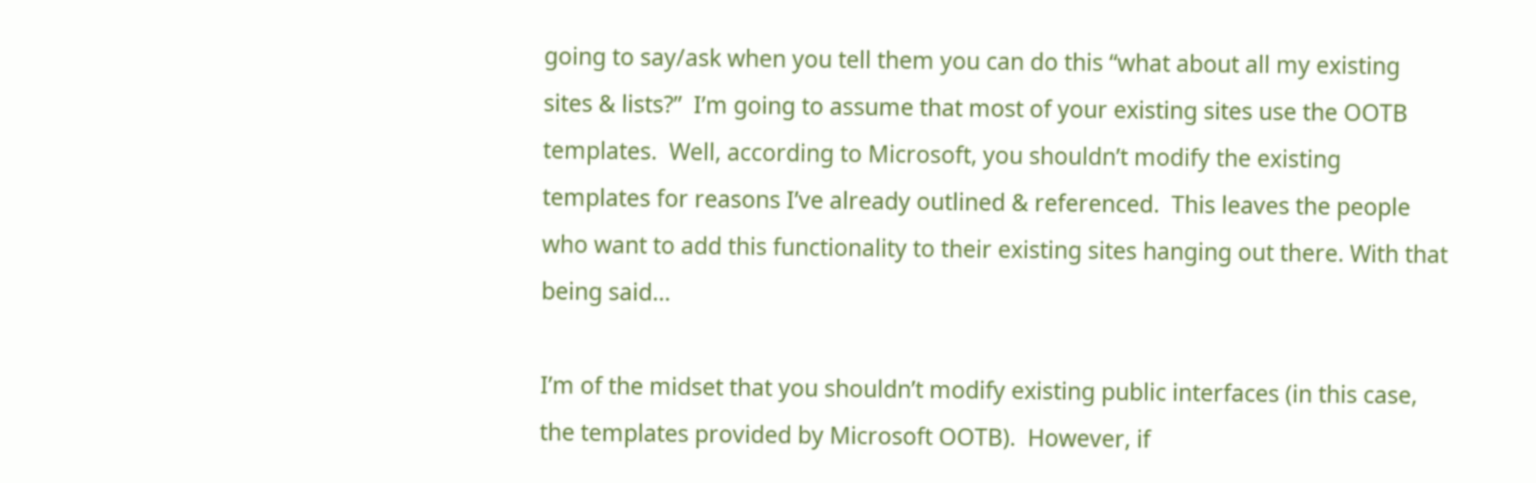going to say/ask when you tell them you can do this “what about all my existing sites & lists?”  I’m going to assume that most of your existing sites use the OOTB templates.  Well, according to Microsoft, you shouldn’t modify the existing templates for reasons I’ve already outlined & referenced.  This leaves the people who want to add this functionality to their existing sites hanging out there. With that being said…

I’m of the midset that you shouldn’t modify existing public interfaces (in this case, the templates provided by Microsoft OOTB).  However, if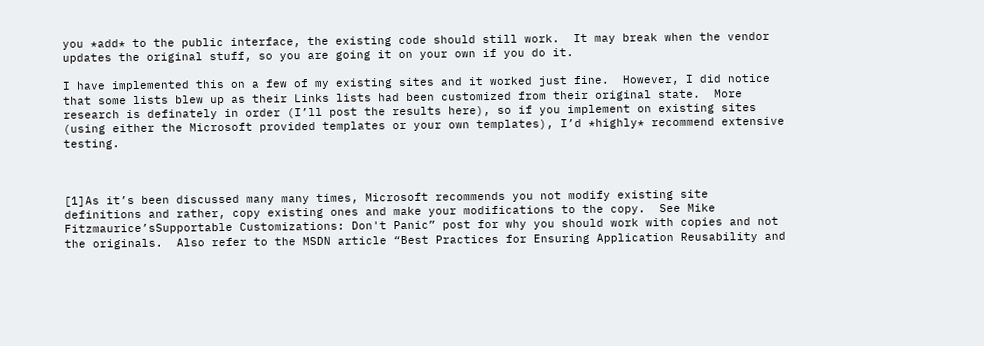you *add* to the public interface, the existing code should still work.  It may break when the vendor updates the original stuff, so you are going it on your own if you do it.

I have implemented this on a few of my existing sites and it worked just fine.  However, I did notice that some lists blew up as their Links lists had been customized from their original state.  More research is definately in order (I’ll post the results here), so if you implement on existing sites (using either the Microsoft provided templates or your own templates), I’d *highly* recommend extensive testing.



[1]As it’s been discussed many many times, Microsoft recommends you not modify existing site definitions and rather, copy existing ones and make your modifications to the copy.  See Mike Fitzmaurice’sSupportable Customizations: Don't Panic” post for why you should work with copies and not the originals.  Also refer to the MSDN article “Best Practices for Ensuring Application Reusability and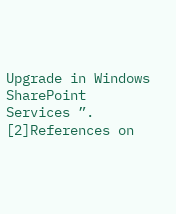Upgrade in Windows SharePoint Services ”.
[2]References on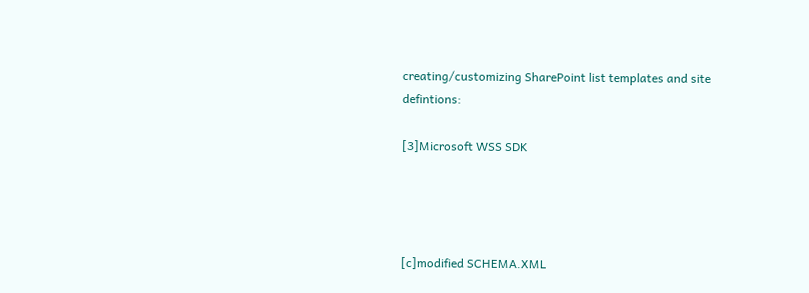creating/customizing SharePoint list templates and site defintions:

[3]Microsoft WSS SDK




[c]modified SCHEMA.XML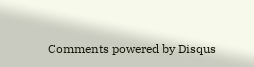Comments powered by Disqus